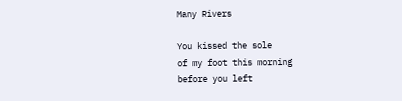Many Rivers

You kissed the sole
of my foot this morning
before you left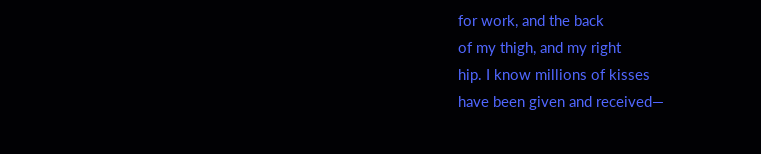for work, and the back
of my thigh, and my right
hip. I know millions of kisses
have been given and received—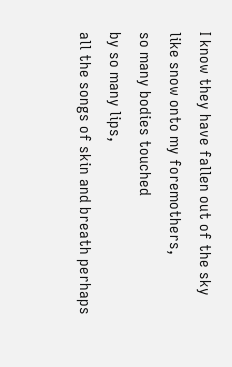I know they have fallen out of the sky
like snow onto my foremothers,
so many bodies touched
by so many lips,
all the songs of skin and breath perhaps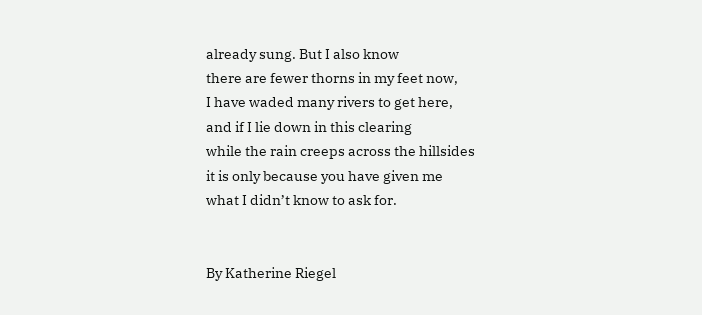already sung. But I also know
there are fewer thorns in my feet now,
I have waded many rivers to get here,
and if I lie down in this clearing
while the rain creeps across the hillsides
it is only because you have given me
what I didn’t know to ask for.


By Katherine Riegel